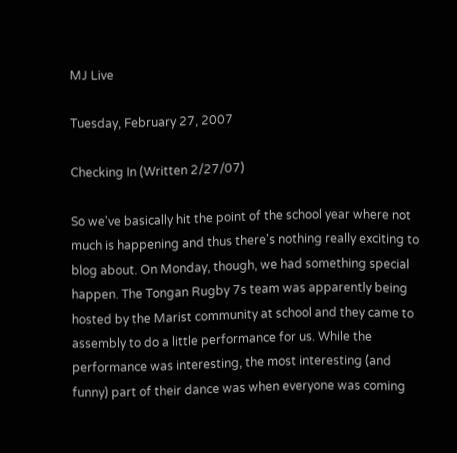MJ Live

Tuesday, February 27, 2007

Checking In (Written 2/27/07)

So we've basically hit the point of the school year where not much is happening and thus there's nothing really exciting to blog about. On Monday, though, we had something special happen. The Tongan Rugby 7s team was apparently being hosted by the Marist community at school and they came to assembly to do a little performance for us. While the performance was interesting, the most interesting (and funny) part of their dance was when everyone was coming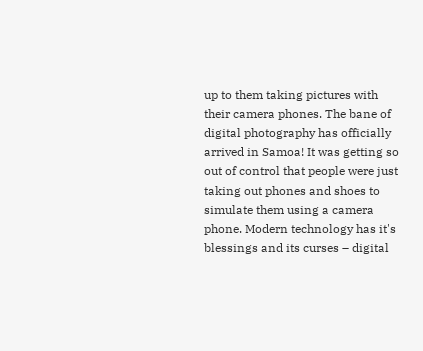up to them taking pictures with their camera phones. The bane of digital photography has officially arrived in Samoa! It was getting so out of control that people were just taking out phones and shoes to simulate them using a camera phone. Modern technology has it's blessings and its curses – digital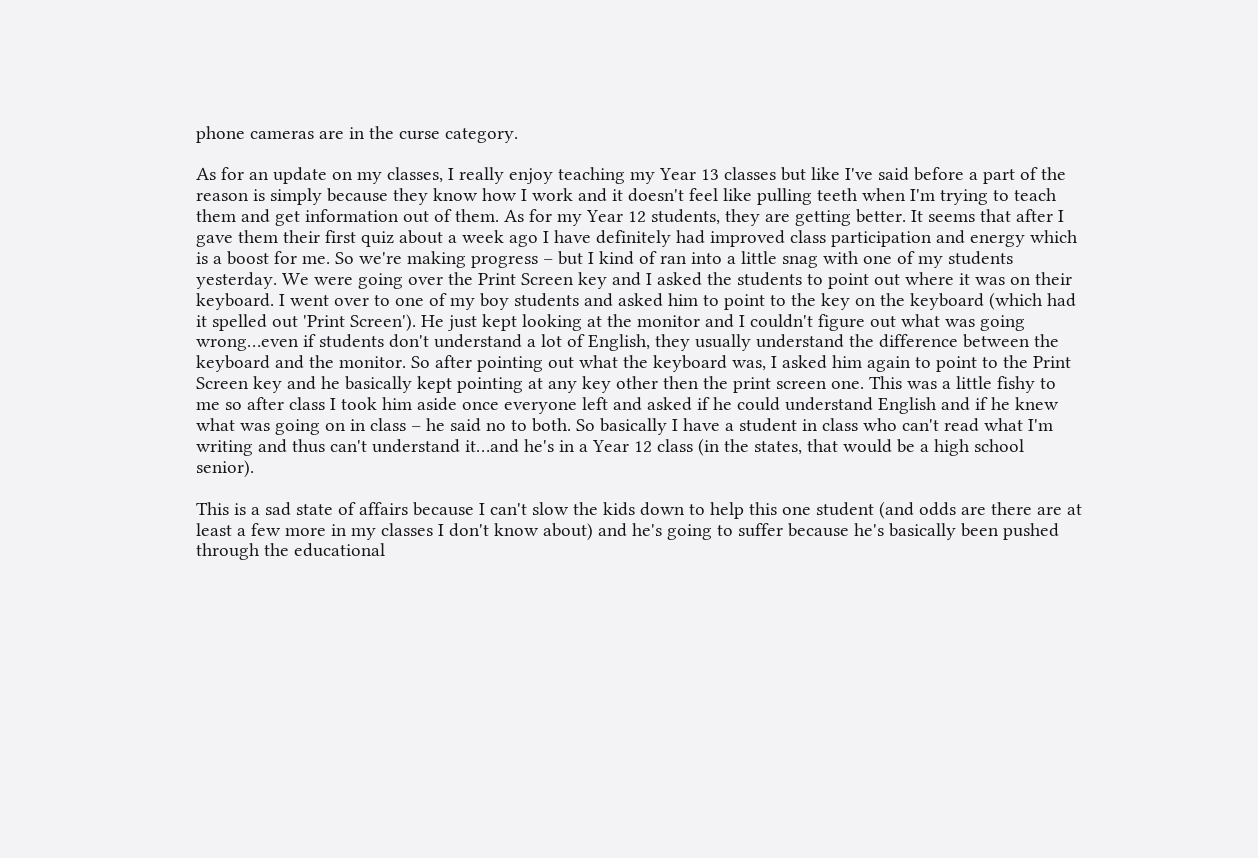phone cameras are in the curse category.

As for an update on my classes, I really enjoy teaching my Year 13 classes but like I've said before a part of the reason is simply because they know how I work and it doesn't feel like pulling teeth when I'm trying to teach them and get information out of them. As for my Year 12 students, they are getting better. It seems that after I gave them their first quiz about a week ago I have definitely had improved class participation and energy which is a boost for me. So we're making progress – but I kind of ran into a little snag with one of my students yesterday. We were going over the Print Screen key and I asked the students to point out where it was on their keyboard. I went over to one of my boy students and asked him to point to the key on the keyboard (which had it spelled out 'Print Screen'). He just kept looking at the monitor and I couldn't figure out what was going wrong…even if students don't understand a lot of English, they usually understand the difference between the keyboard and the monitor. So after pointing out what the keyboard was, I asked him again to point to the Print Screen key and he basically kept pointing at any key other then the print screen one. This was a little fishy to me so after class I took him aside once everyone left and asked if he could understand English and if he knew what was going on in class – he said no to both. So basically I have a student in class who can't read what I'm writing and thus can't understand it…and he's in a Year 12 class (in the states, that would be a high school senior).

This is a sad state of affairs because I can't slow the kids down to help this one student (and odds are there are at least a few more in my classes I don't know about) and he's going to suffer because he's basically been pushed through the educational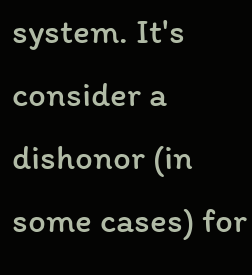system. It's consider a dishonor (in some cases) for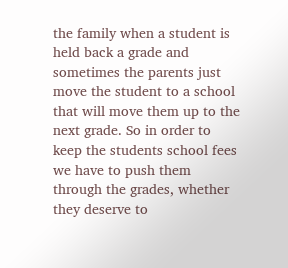the family when a student is held back a grade and sometimes the parents just move the student to a school that will move them up to the next grade. So in order to keep the students school fees we have to push them through the grades, whether they deserve to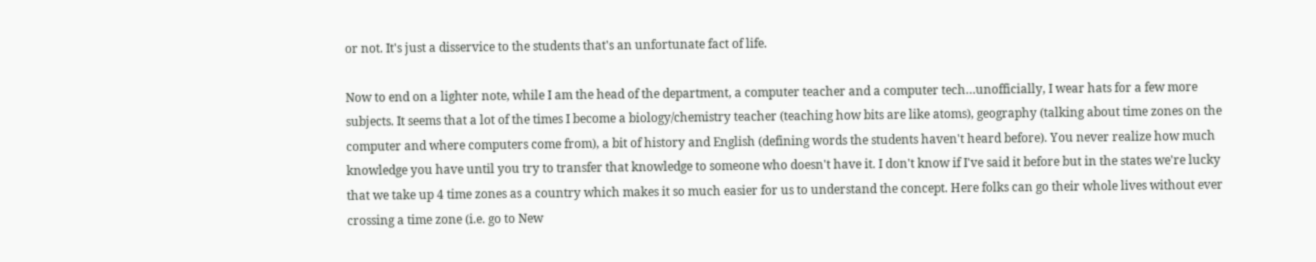or not. It's just a disservice to the students that's an unfortunate fact of life.

Now to end on a lighter note, while I am the head of the department, a computer teacher and a computer tech…unofficially, I wear hats for a few more subjects. It seems that a lot of the times I become a biology/chemistry teacher (teaching how bits are like atoms), geography (talking about time zones on the computer and where computers come from), a bit of history and English (defining words the students haven't heard before). You never realize how much knowledge you have until you try to transfer that knowledge to someone who doesn't have it. I don't know if I've said it before but in the states we're lucky that we take up 4 time zones as a country which makes it so much easier for us to understand the concept. Here folks can go their whole lives without ever crossing a time zone (i.e. go to New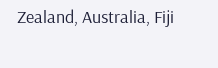Zealand, Australia, Fiji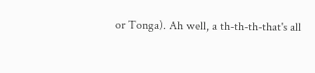or Tonga). Ah well, a th-th-th-that's all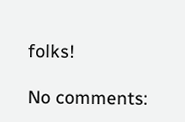folks!

No comments: